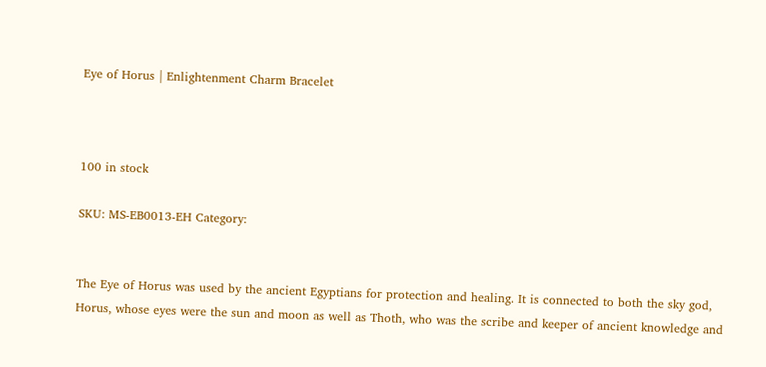Eye of Horus | Enlightenment Charm Bracelet



100 in stock

SKU: MS-EB0013-EH Category:


The Eye of Horus was used by the ancient Egyptians for protection and healing. It is connected to both the sky god, Horus, whose eyes were the sun and moon as well as Thoth, who was the scribe and keeper of ancient knowledge and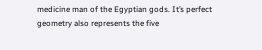medicine man of the Egyptian gods. It’s perfect geometry also represents the five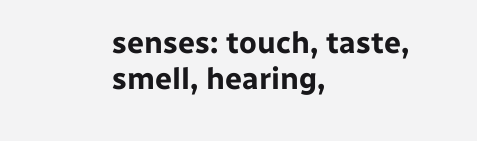senses: touch, taste, smell, hearing,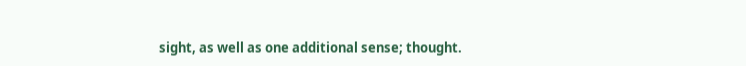sight, as well as one additional sense; thought.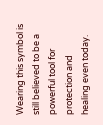Wearing this symbol is still believed to be a powerful tool for protection and healing even today.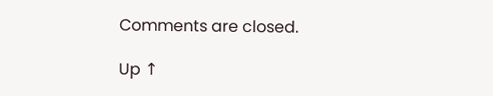Comments are closed.

Up ↑